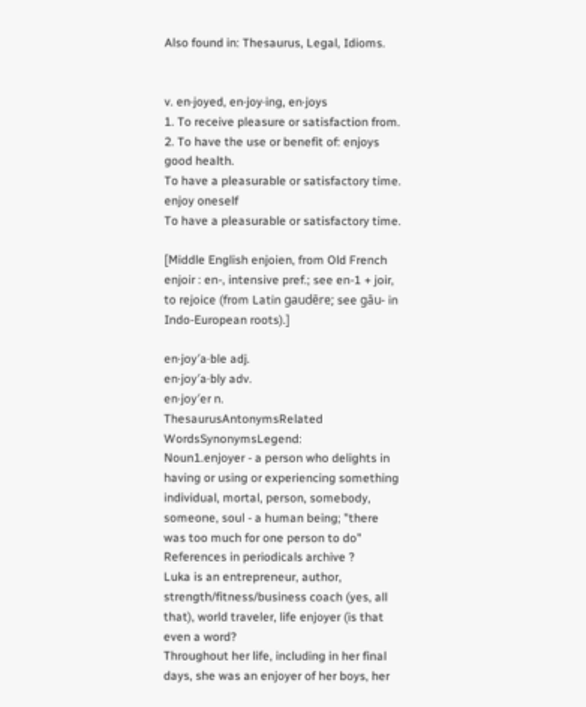Also found in: Thesaurus, Legal, Idioms.


v. en·joyed, en·joy·ing, en·joys
1. To receive pleasure or satisfaction from.
2. To have the use or benefit of: enjoys good health.
To have a pleasurable or satisfactory time.
enjoy oneself
To have a pleasurable or satisfactory time.

[Middle English enjoien, from Old French enjoir : en-, intensive pref.; see en-1 + joir, to rejoice (from Latin gaudēre; see gāu- in Indo-European roots).]

en·joy′a·ble adj.
en·joy′a·bly adv.
en·joy′er n.
ThesaurusAntonymsRelated WordsSynonymsLegend:
Noun1.enjoyer - a person who delights in having or using or experiencing something
individual, mortal, person, somebody, someone, soul - a human being; "there was too much for one person to do"
References in periodicals archive ?
Luka is an entrepreneur, author, strength/fitness/business coach (yes, all that), world traveler, life enjoyer (is that even a word?
Throughout her life, including in her final days, she was an enjoyer of her boys, her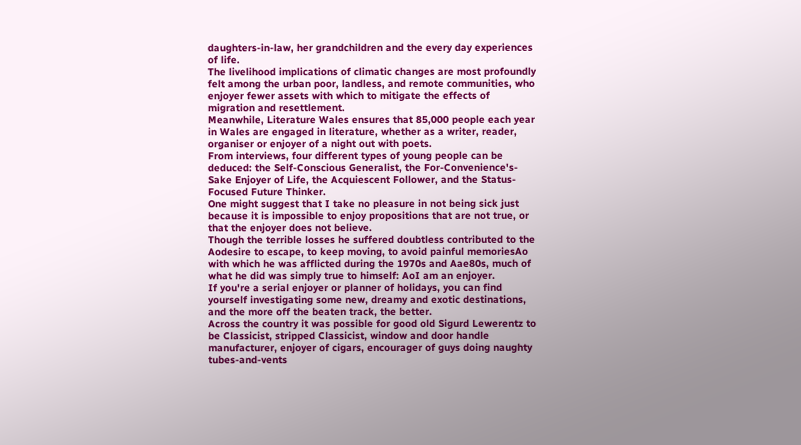daughters-in-law, her grandchildren and the every day experiences of life.
The livelihood implications of climatic changes are most profoundly felt among the urban poor, landless, and remote communities, who enjoyer fewer assets with which to mitigate the effects of migration and resettlement.
Meanwhile, Literature Wales ensures that 85,000 people each year in Wales are engaged in literature, whether as a writer, reader, organiser or enjoyer of a night out with poets.
From interviews, four different types of young people can be deduced: the Self-Conscious Generalist, the For-Convenience's-Sake Enjoyer of Life, the Acquiescent Follower, and the Status-Focused Future Thinker.
One might suggest that I take no pleasure in not being sick just because it is impossible to enjoy propositions that are not true, or that the enjoyer does not believe.
Though the terrible losses he suffered doubtless contributed to the Aodesire to escape, to keep moving, to avoid painful memoriesAo with which he was afflicted during the 1970s and Aae80s, much of what he did was simply true to himself: AoI am an enjoyer.
If you're a serial enjoyer or planner of holidays, you can find yourself investigating some new, dreamy and exotic destinations, and the more off the beaten track, the better.
Across the country it was possible for good old Sigurd Lewerentz to be Classicist, stripped Classicist, window and door handle manufacturer, enjoyer of cigars, encourager of guys doing naughty tubes-and-vents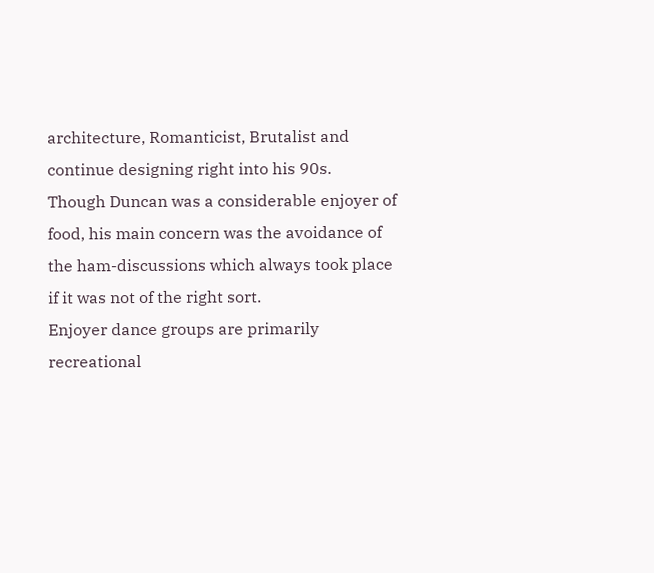architecture, Romanticist, Brutalist and continue designing right into his 90s.
Though Duncan was a considerable enjoyer of food, his main concern was the avoidance of the ham-discussions which always took place if it was not of the right sort.
Enjoyer dance groups are primarily recreational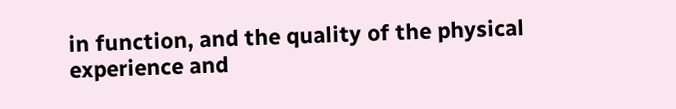in function, and the quality of the physical experience and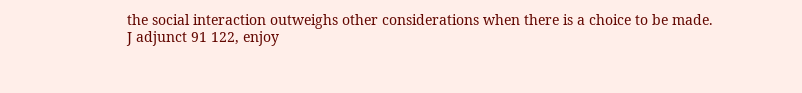the social interaction outweighs other considerations when there is a choice to be made.
J adjunct 91 122, enjoy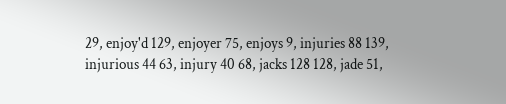29, enjoy'd 129, enjoyer 75, enjoys 9, injuries 88 139, injurious 44 63, injury 40 68, jacks 128 128, jade 51,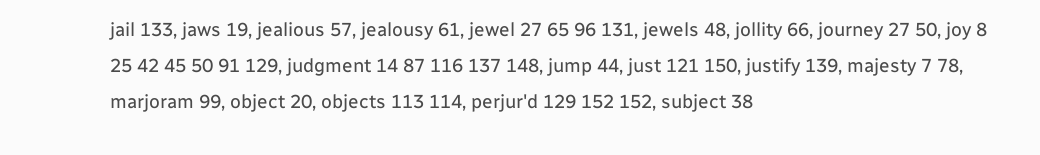jail 133, jaws 19, jealious 57, jealousy 61, jewel 27 65 96 131, jewels 48, jollity 66, journey 27 50, joy 8 25 42 45 50 91 129, judgment 14 87 116 137 148, jump 44, just 121 150, justify 139, majesty 7 78, marjoram 99, object 20, objects 113 114, perjur'd 129 152 152, subject 38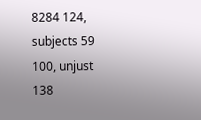8284 124, subjects 59 100, unjust 138